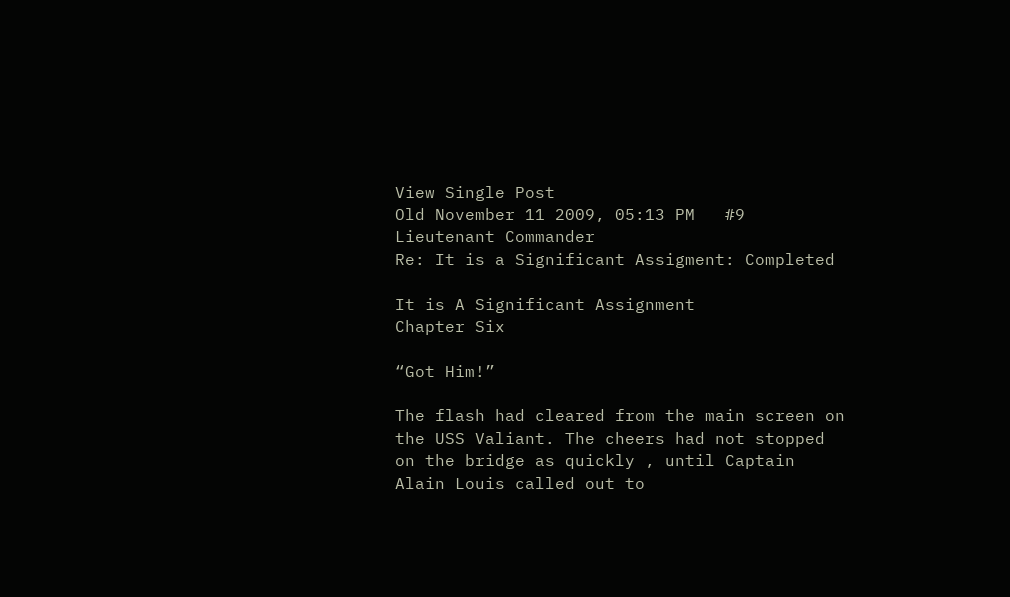View Single Post
Old November 11 2009, 05:13 PM   #9
Lieutenant Commander
Re: It is a Significant Assigment: Completed

It is A Significant Assignment
Chapter Six

“Got Him!”

The flash had cleared from the main screen on the USS Valiant. The cheers had not stopped on the bridge as quickly , until Captain Alain Louis called out to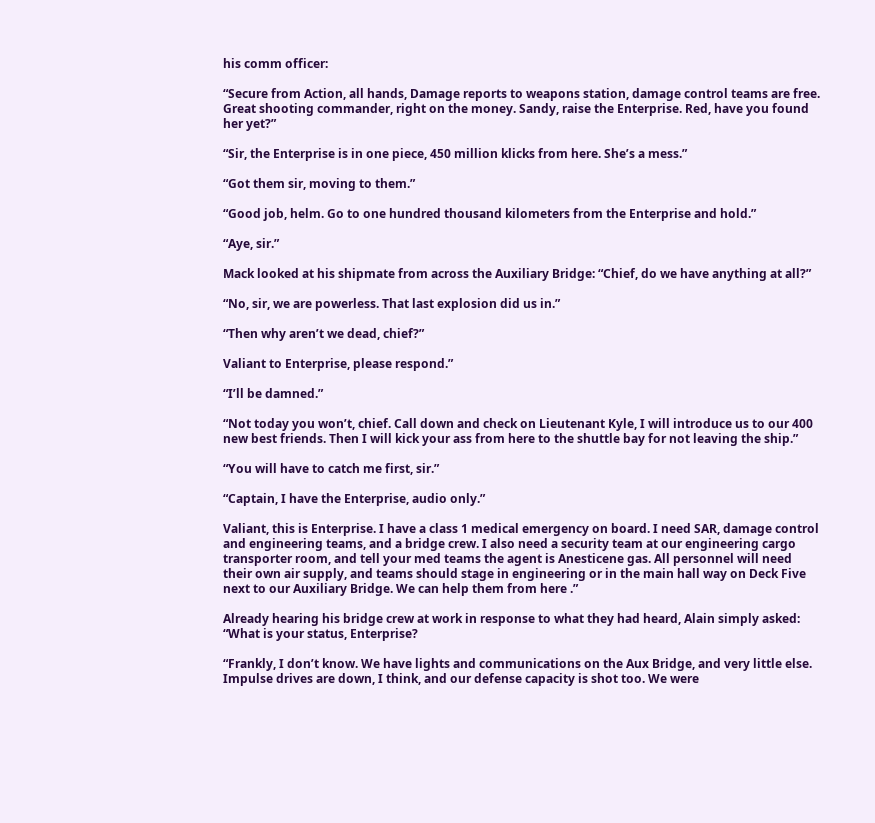his comm officer:

“Secure from Action, all hands, Damage reports to weapons station, damage control teams are free. Great shooting commander, right on the money. Sandy, raise the Enterprise. Red, have you found her yet?”

“Sir, the Enterprise is in one piece, 450 million klicks from here. She’s a mess.”

“Got them sir, moving to them.”

“Good job, helm. Go to one hundred thousand kilometers from the Enterprise and hold.”

“Aye, sir.”

Mack looked at his shipmate from across the Auxiliary Bridge: “Chief, do we have anything at all?”

“No, sir, we are powerless. That last explosion did us in.”

“Then why aren’t we dead, chief?”

Valiant to Enterprise, please respond.”

“I’ll be damned.”

“Not today you won’t, chief. Call down and check on Lieutenant Kyle, I will introduce us to our 400 new best friends. Then I will kick your ass from here to the shuttle bay for not leaving the ship.”

“You will have to catch me first, sir.”

“Captain, I have the Enterprise, audio only.”

Valiant, this is Enterprise. I have a class 1 medical emergency on board. I need SAR, damage control and engineering teams, and a bridge crew. I also need a security team at our engineering cargo transporter room, and tell your med teams the agent is Anesticene gas. All personnel will need their own air supply, and teams should stage in engineering or in the main hall way on Deck Five next to our Auxiliary Bridge. We can help them from here .”

Already hearing his bridge crew at work in response to what they had heard, Alain simply asked: “What is your status, Enterprise?

“Frankly, I don’t know. We have lights and communications on the Aux Bridge, and very little else. Impulse drives are down, I think, and our defense capacity is shot too. We were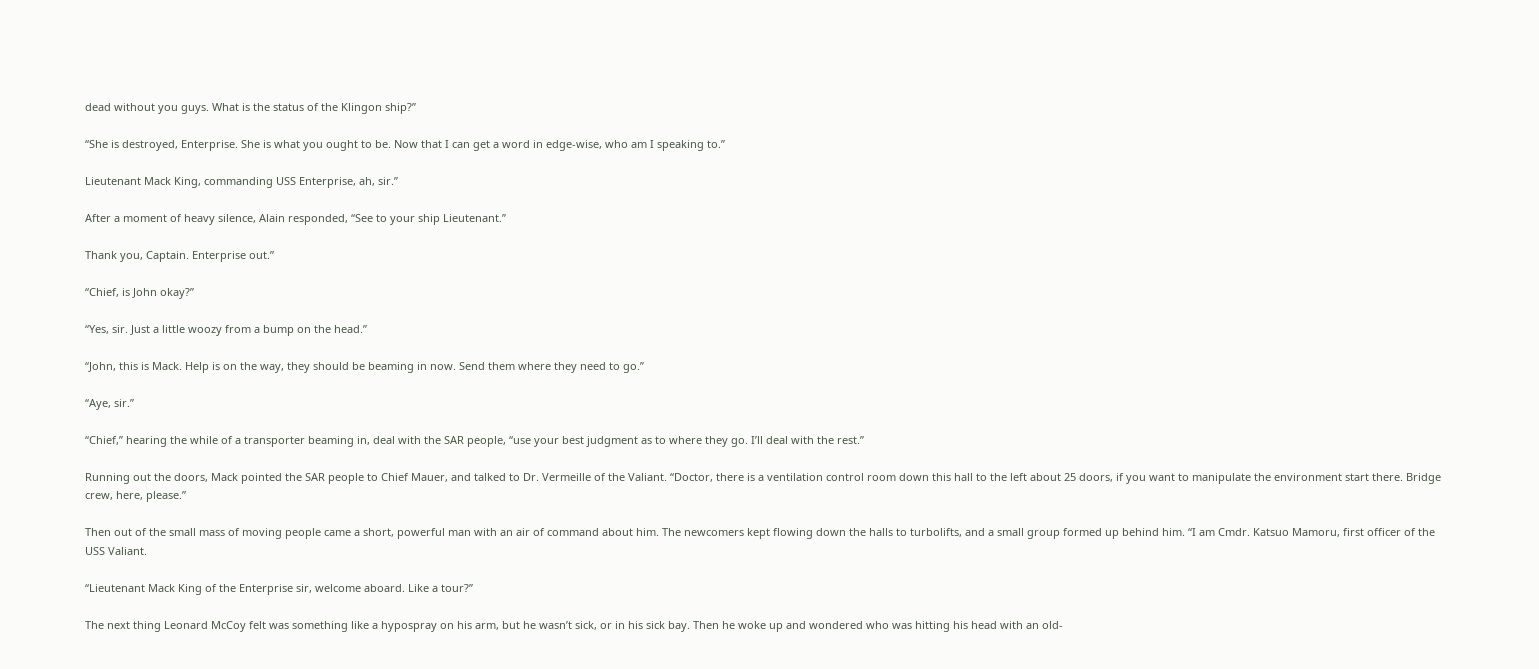dead without you guys. What is the status of the Klingon ship?”

“She is destroyed, Enterprise. She is what you ought to be. Now that I can get a word in edge-wise, who am I speaking to.”

Lieutenant Mack King, commanding USS Enterprise, ah, sir.”

After a moment of heavy silence, Alain responded, “See to your ship Lieutenant.”

Thank you, Captain. Enterprise out.”

“Chief, is John okay?”

“Yes, sir. Just a little woozy from a bump on the head.”

“John, this is Mack. Help is on the way, they should be beaming in now. Send them where they need to go.”

“Aye, sir.”

“Chief,” hearing the while of a transporter beaming in, deal with the SAR people, “use your best judgment as to where they go. I’ll deal with the rest.”

Running out the doors, Mack pointed the SAR people to Chief Mauer, and talked to Dr. Vermeille of the Valiant. “Doctor, there is a ventilation control room down this hall to the left about 25 doors, if you want to manipulate the environment start there. Bridge crew, here, please.”

Then out of the small mass of moving people came a short, powerful man with an air of command about him. The newcomers kept flowing down the halls to turbolifts, and a small group formed up behind him. “I am Cmdr. Katsuo Mamoru, first officer of the USS Valiant.

“Lieutenant Mack King of the Enterprise sir, welcome aboard. Like a tour?”

The next thing Leonard McCoy felt was something like a hypospray on his arm, but he wasn’t sick, or in his sick bay. Then he woke up and wondered who was hitting his head with an old-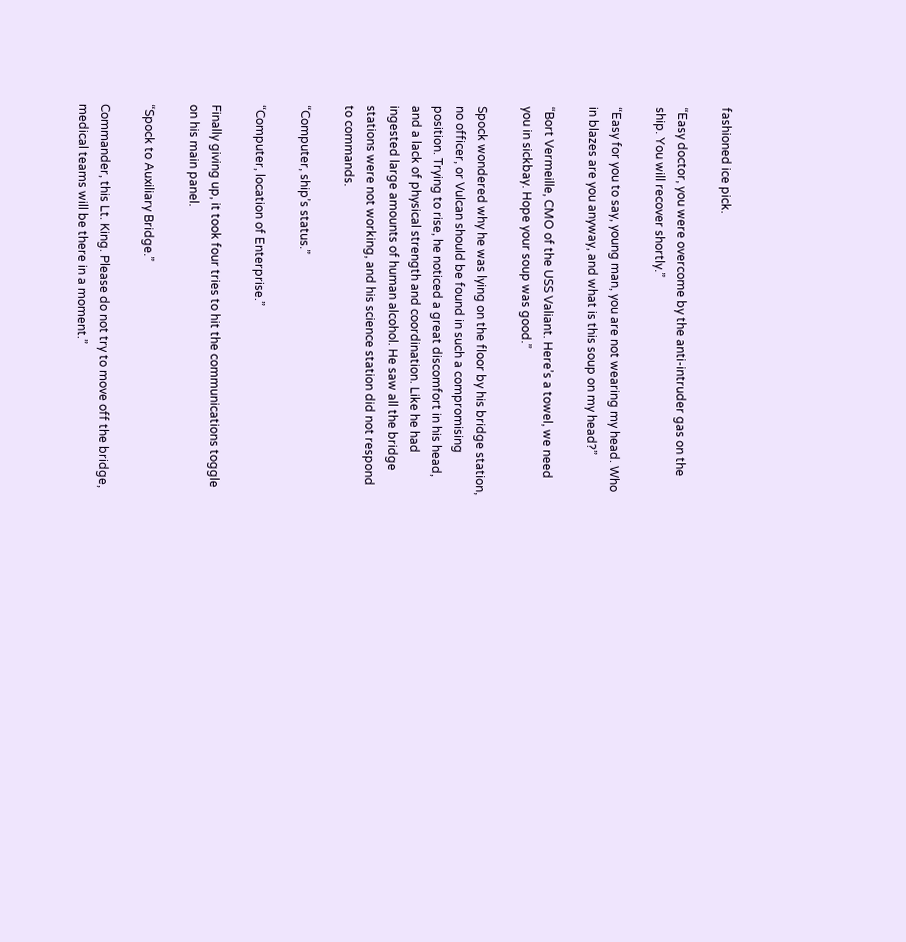fashioned ice pick.

“Easy doctor, you were overcome by the anti-intruder gas on the ship. You will recover shortly.”

“Easy for you to say, young man, you are not wearing my head. Who in blazes are you anyway, and what is this soup on my head?”

“Bort Vermeille, CMO of the USS Valiant. Here’s a towel, we need you in sickbay. Hope your soup was good.”

Spock wondered why he was lying on the floor by his bridge station, no officer, or Vulcan should be found in such a compromising position. Trying to rise, he noticed a great discomfort in his head, and a lack of physical strength and coordination. Like he had ingested large amounts of human alcohol. He saw all the bridge stations were not working, and his science station did not respond to commands.

“Computer, ship’s status.”

“Computer, location of Enterprise.”

Finally giving up, it took four tries to hit the communications toggle on his main panel.

“Spock to Auxiliary Bridge.”

Commander, this Lt. King. Please do not try to move off the bridge, medical teams will be there in a moment.”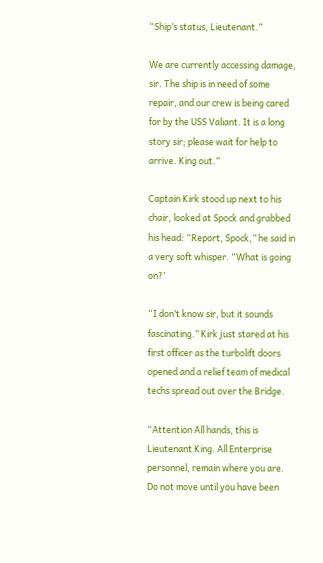“Ship’s status, Lieutenant.”

We are currently accessing damage, sir. The ship is in need of some repair, and our crew is being cared for by the USS Valiant. It is a long story sir; please wait for help to arrive. King out.”

Captain Kirk stood up next to his chair, looked at Spock and grabbed his head: “Report, Spock,” he said in a very soft whisper. “What is going on?’

“I don’t know sir, but it sounds fascinating.” Kirk just stared at his first officer as the turbolift doors opened and a relief team of medical techs spread out over the Bridge.

“Attention All hands, this is Lieutenant King. All Enterprise personnel, remain where you are. Do not move until you have been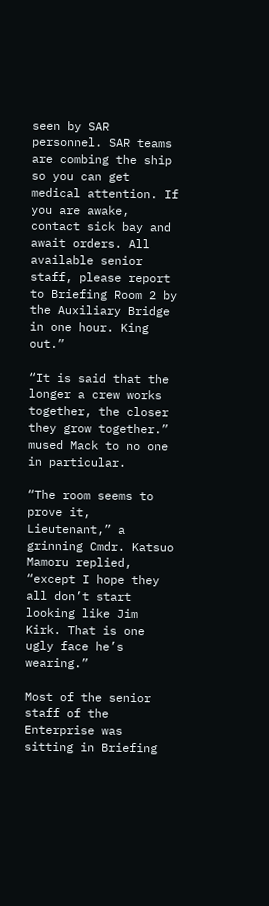seen by SAR personnel. SAR teams are combing the ship so you can get medical attention. If you are awake, contact sick bay and await orders. All available senior staff, please report to Briefing Room 2 by the Auxiliary Bridge in one hour. King out.”

“It is said that the longer a crew works together, the closer they grow together.” mused Mack to no one in particular.

“The room seems to prove it, Lieutenant,” a grinning Cmdr. Katsuo Mamoru replied, “except I hope they all don’t start looking like Jim Kirk. That is one ugly face he’s wearing.”

Most of the senior staff of the Enterprise was sitting in Briefing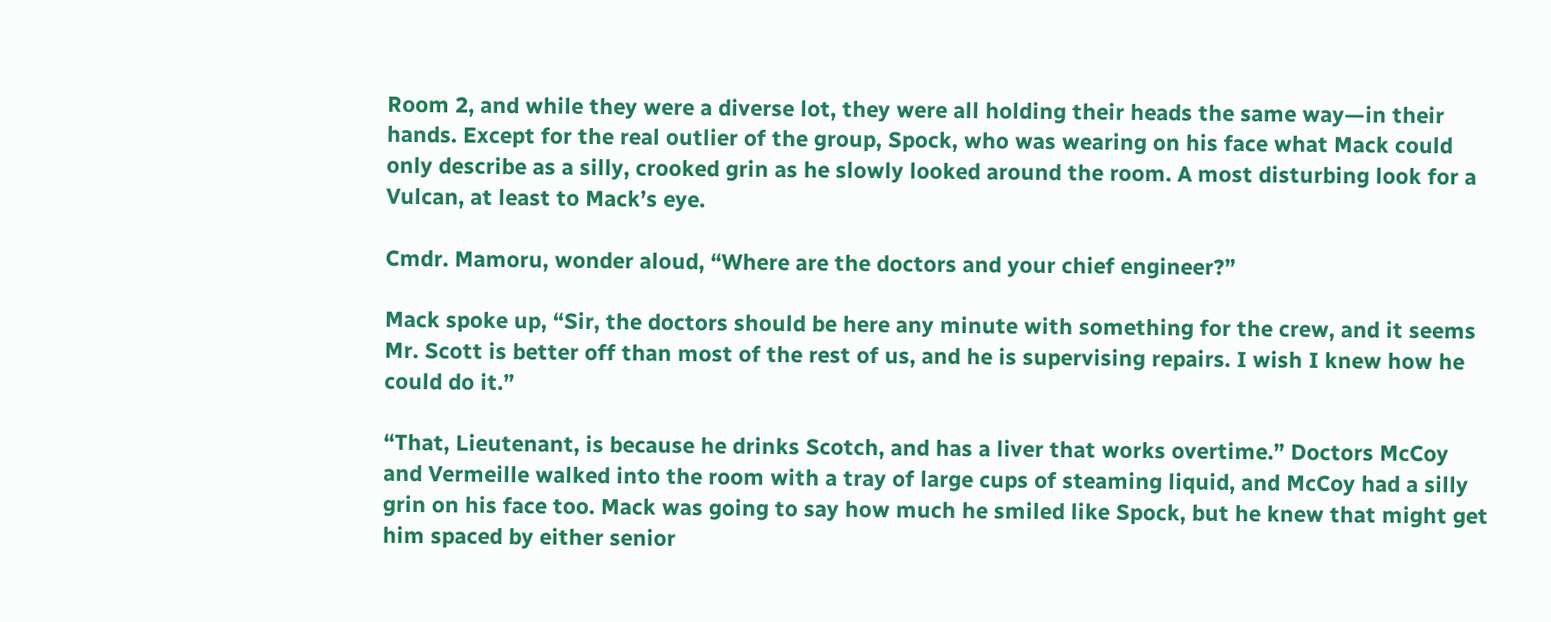Room 2, and while they were a diverse lot, they were all holding their heads the same way—in their hands. Except for the real outlier of the group, Spock, who was wearing on his face what Mack could only describe as a silly, crooked grin as he slowly looked around the room. A most disturbing look for a Vulcan, at least to Mack’s eye.

Cmdr. Mamoru, wonder aloud, “Where are the doctors and your chief engineer?”

Mack spoke up, “Sir, the doctors should be here any minute with something for the crew, and it seems Mr. Scott is better off than most of the rest of us, and he is supervising repairs. I wish I knew how he could do it.”

“That, Lieutenant, is because he drinks Scotch, and has a liver that works overtime.” Doctors McCoy and Vermeille walked into the room with a tray of large cups of steaming liquid, and McCoy had a silly grin on his face too. Mack was going to say how much he smiled like Spock, but he knew that might get him spaced by either senior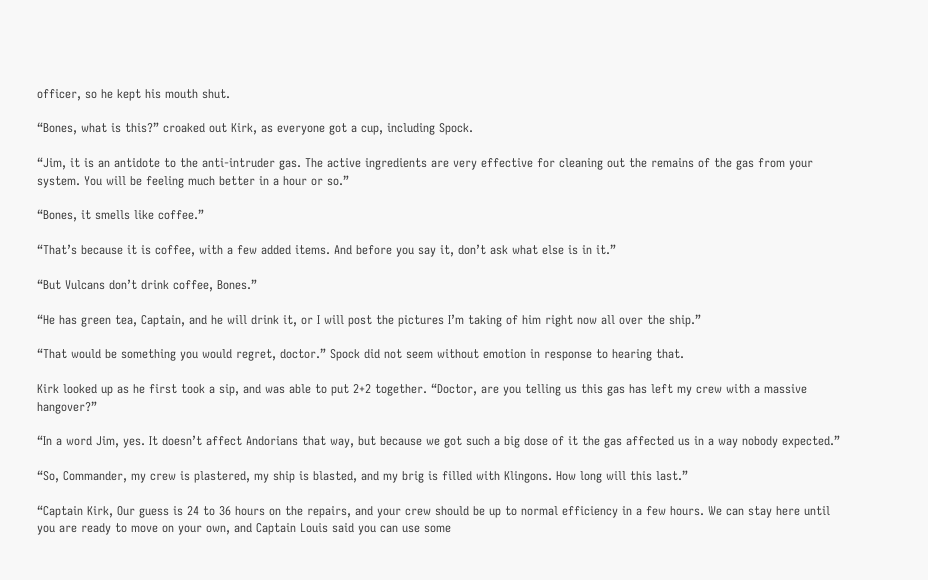officer, so he kept his mouth shut.

“Bones, what is this?” croaked out Kirk, as everyone got a cup, including Spock.

“Jim, it is an antidote to the anti-intruder gas. The active ingredients are very effective for cleaning out the remains of the gas from your system. You will be feeling much better in a hour or so.”

“Bones, it smells like coffee.”

“That’s because it is coffee, with a few added items. And before you say it, don’t ask what else is in it.”

“But Vulcans don’t drink coffee, Bones.”

“He has green tea, Captain, and he will drink it, or I will post the pictures I’m taking of him right now all over the ship.”

“That would be something you would regret, doctor.” Spock did not seem without emotion in response to hearing that.

Kirk looked up as he first took a sip, and was able to put 2+2 together. “Doctor, are you telling us this gas has left my crew with a massive hangover?”

“In a word Jim, yes. It doesn’t affect Andorians that way, but because we got such a big dose of it the gas affected us in a way nobody expected.”

“So, Commander, my crew is plastered, my ship is blasted, and my brig is filled with Klingons. How long will this last.”

“Captain Kirk, Our guess is 24 to 36 hours on the repairs, and your crew should be up to normal efficiency in a few hours. We can stay here until you are ready to move on your own, and Captain Louis said you can use some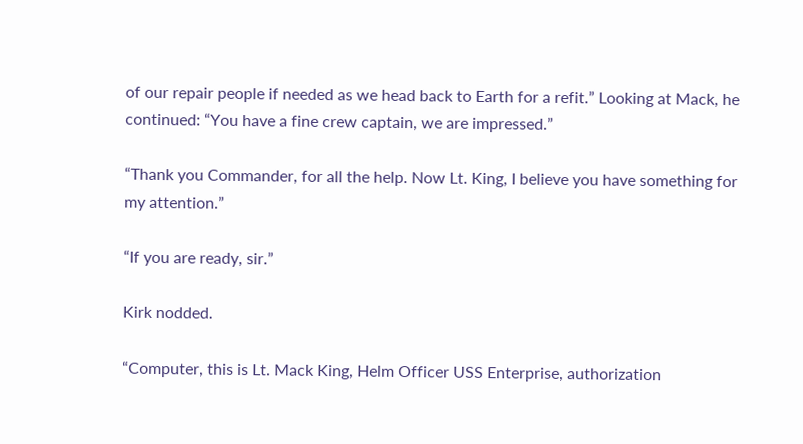of our repair people if needed as we head back to Earth for a refit.” Looking at Mack, he continued: “You have a fine crew captain, we are impressed.”

“Thank you Commander, for all the help. Now Lt. King, I believe you have something for my attention.”

“If you are ready, sir.”

Kirk nodded.

“Computer, this is Lt. Mack King, Helm Officer USS Enterprise, authorization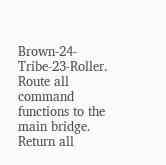Brown-24-Tribe-23-Roller. Route all command functions to the main bridge. Return all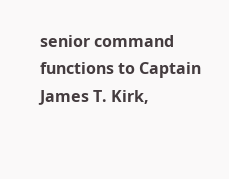senior command functions to Captain James T. Kirk,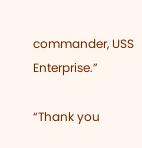commander, USS Enterprise.”

“Thank you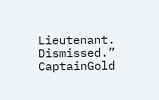Lieutenant. Dismissed.”
CaptainGold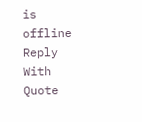is offline   Reply With Quote